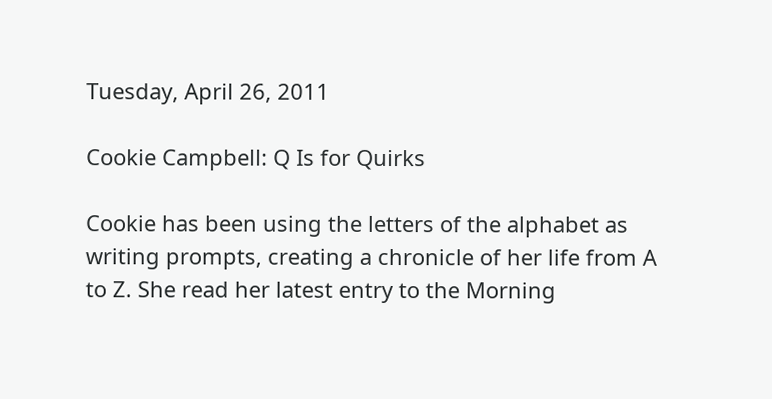Tuesday, April 26, 2011

Cookie Campbell: Q Is for Quirks

Cookie has been using the letters of the alphabet as writing prompts, creating a chronicle of her life from A to Z. She read her latest entry to the Morning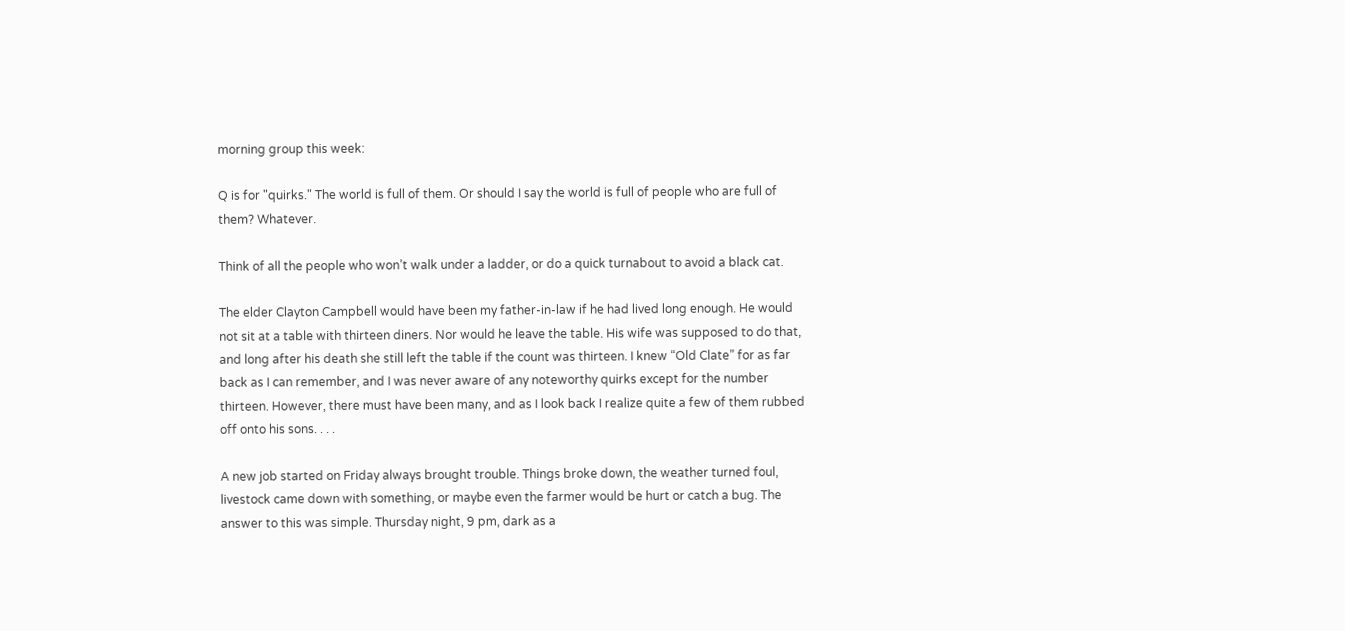morning group this week:

Q is for "quirks." The world is full of them. Or should I say the world is full of people who are full of them? Whatever.

Think of all the people who won’t walk under a ladder, or do a quick turnabout to avoid a black cat.

The elder Clayton Campbell would have been my father-in-law if he had lived long enough. He would not sit at a table with thirteen diners. Nor would he leave the table. His wife was supposed to do that, and long after his death she still left the table if the count was thirteen. I knew “Old Clate” for as far back as I can remember, and I was never aware of any noteworthy quirks except for the number thirteen. However, there must have been many, and as I look back I realize quite a few of them rubbed off onto his sons. . . .

A new job started on Friday always brought trouble. Things broke down, the weather turned foul, livestock came down with something, or maybe even the farmer would be hurt or catch a bug. The answer to this was simple. Thursday night, 9 pm, dark as a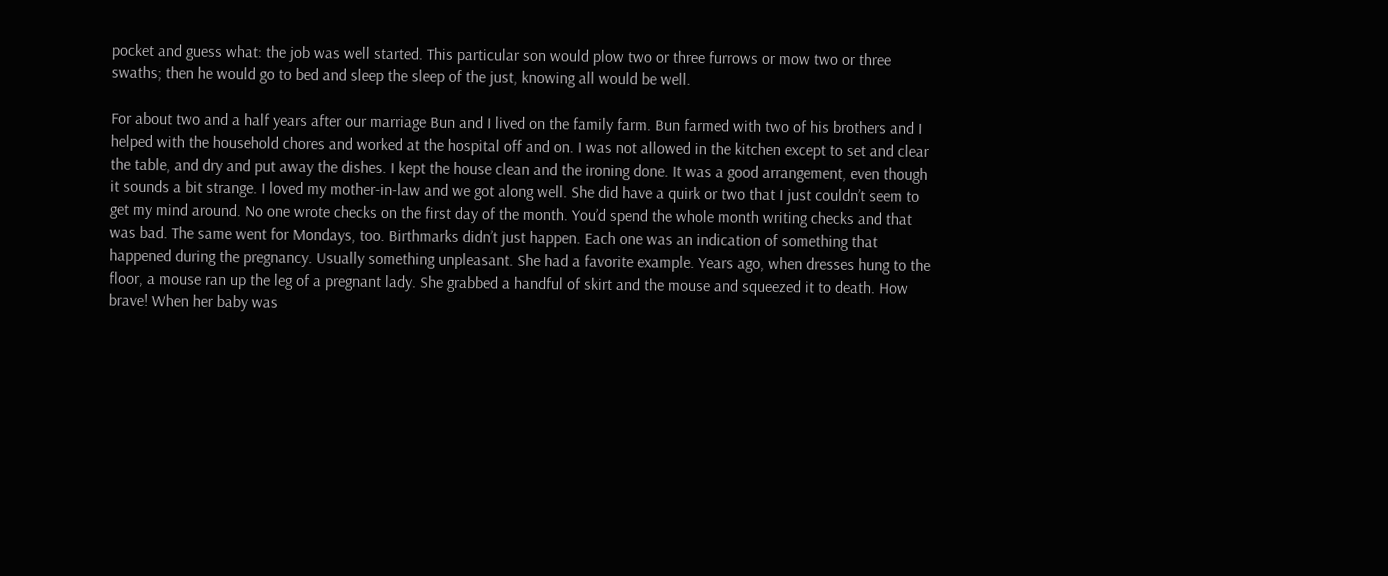pocket and guess what: the job was well started. This particular son would plow two or three furrows or mow two or three swaths; then he would go to bed and sleep the sleep of the just, knowing all would be well.

For about two and a half years after our marriage Bun and I lived on the family farm. Bun farmed with two of his brothers and I helped with the household chores and worked at the hospital off and on. I was not allowed in the kitchen except to set and clear the table, and dry and put away the dishes. I kept the house clean and the ironing done. It was a good arrangement, even though it sounds a bit strange. I loved my mother-in-law and we got along well. She did have a quirk or two that I just couldn’t seem to get my mind around. No one wrote checks on the first day of the month. You’d spend the whole month writing checks and that was bad. The same went for Mondays, too. Birthmarks didn’t just happen. Each one was an indication of something that happened during the pregnancy. Usually something unpleasant. She had a favorite example. Years ago, when dresses hung to the floor, a mouse ran up the leg of a pregnant lady. She grabbed a handful of skirt and the mouse and squeezed it to death. How brave! When her baby was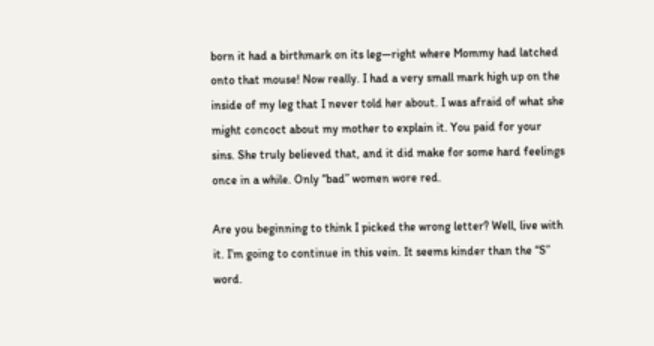born it had a birthmark on its leg—right where Mommy had latched onto that mouse! Now really. I had a very small mark high up on the inside of my leg that I never told her about. I was afraid of what she might concoct about my mother to explain it. You paid for your sins. She truly believed that, and it did make for some hard feelings once in a while. Only “bad” women wore red.

Are you beginning to think I picked the wrong letter? Well, live with it. I’m going to continue in this vein. It seems kinder than the “S” word.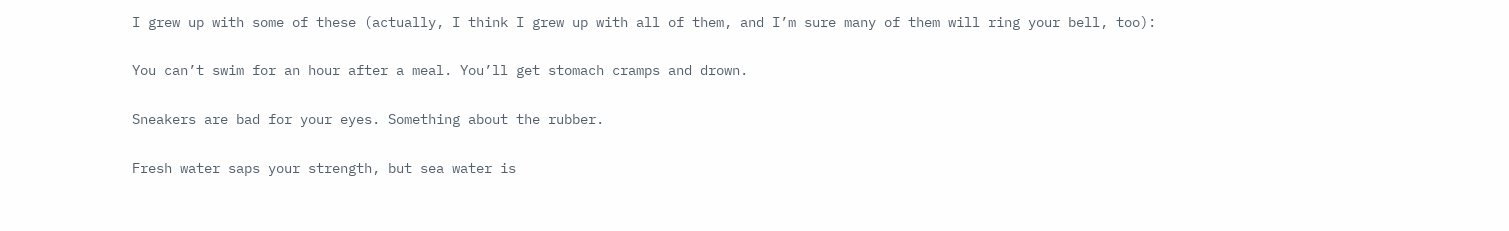I grew up with some of these (actually, I think I grew up with all of them, and I’m sure many of them will ring your bell, too):

You can’t swim for an hour after a meal. You’ll get stomach cramps and drown.

Sneakers are bad for your eyes. Something about the rubber.

Fresh water saps your strength, but sea water is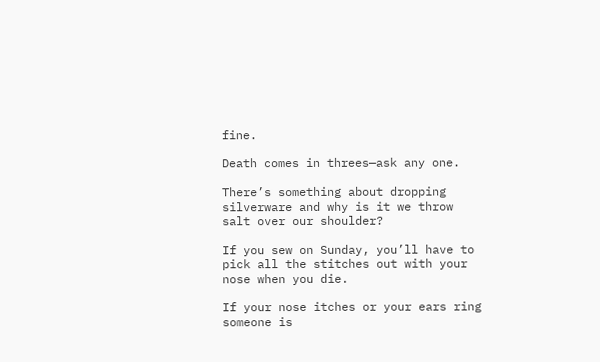fine.

Death comes in threes—ask any one.

There’s something about dropping silverware and why is it we throw salt over our shoulder?

If you sew on Sunday, you’ll have to pick all the stitches out with your nose when you die.

If your nose itches or your ears ring someone is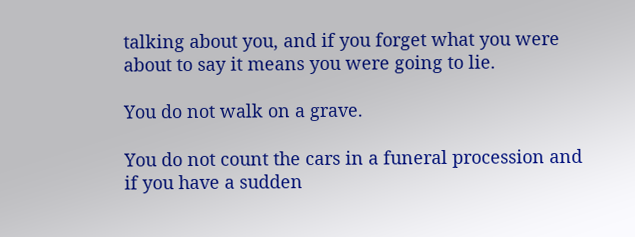talking about you, and if you forget what you were about to say it means you were going to lie.

You do not walk on a grave.

You do not count the cars in a funeral procession and if you have a sudden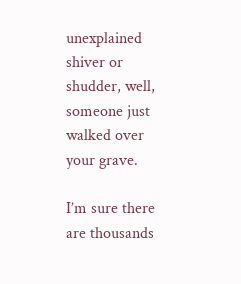unexplained shiver or shudder, well, someone just walked over your grave.

I’m sure there are thousands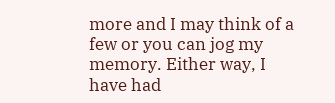more and I may think of a few or you can jog my memory. Either way, I have had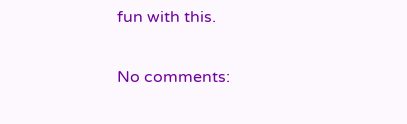fun with this.

No comments: